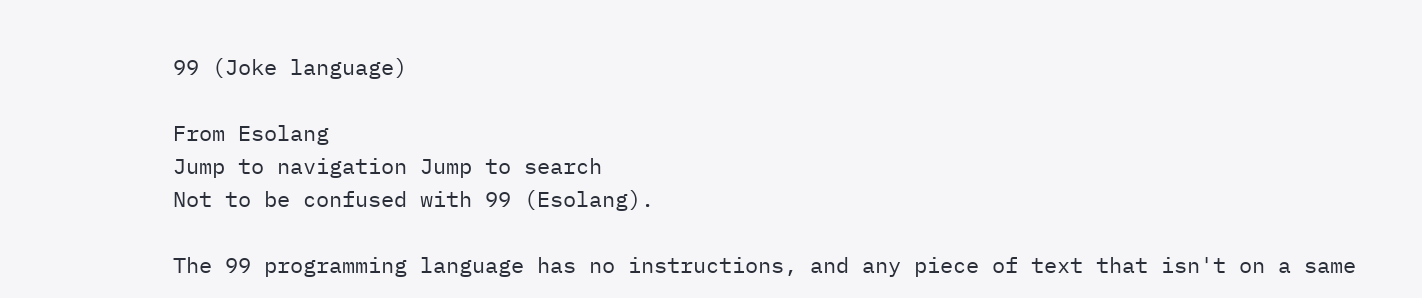99 (Joke language)

From Esolang
Jump to navigation Jump to search
Not to be confused with 99 (Esolang).

The 99 programming language has no instructions, and any piece of text that isn't on a same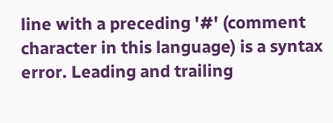line with a preceding '#' (comment character in this language) is a syntax error. Leading and trailing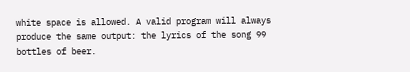white space is allowed. A valid program will always produce the same output: the lyrics of the song 99 bottles of beer.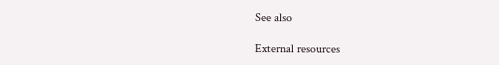See also

External resources